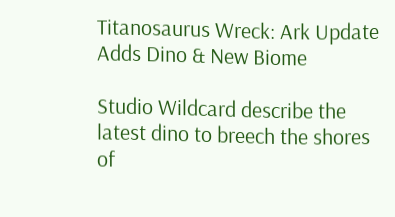Titanosaurus Wreck: Ark Update Adds Dino & New Biome

Studio Wildcard describe the latest dino to breech the shores of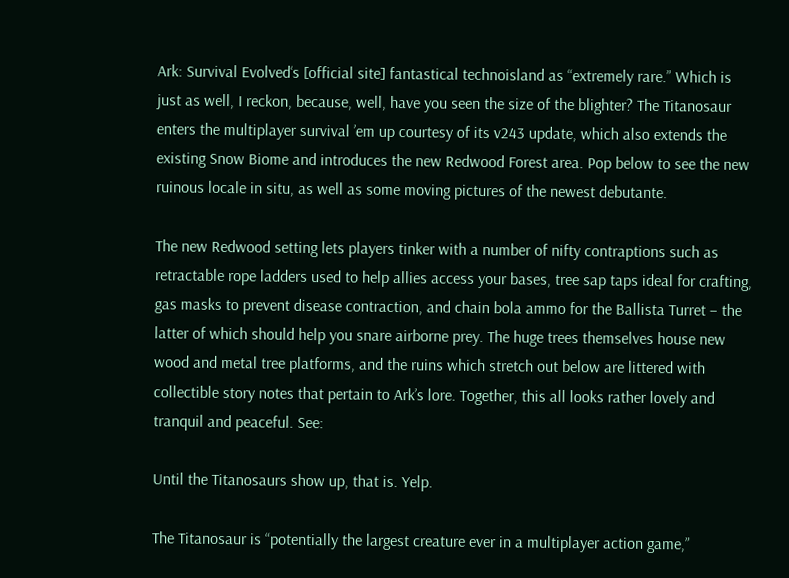Ark: Survival Evolved‘s [official site] fantastical technoisland as “extremely rare.” Which is just as well, I reckon, because, well, have you seen the size of the blighter? The Titanosaur enters the multiplayer survival ’em up courtesy of its v243 update, which also extends the existing Snow Biome and introduces the new Redwood Forest area. Pop below to see the new ruinous locale in situ, as well as some moving pictures of the newest debutante.

The new Redwood setting lets players tinker with a number of nifty contraptions such as retractable rope ladders used to help allies access your bases, tree sap taps ideal for crafting, gas masks to prevent disease contraction, and chain bola ammo for the Ballista Turret – the latter of which should help you snare airborne prey. The huge trees themselves house new wood and metal tree platforms, and the ruins which stretch out below are littered with collectible story notes that pertain to Ark’s lore. Together, this all looks rather lovely and tranquil and peaceful. See:

Until the Titanosaurs show up, that is. Yelp.

The Titanosaur is “potentially the largest creature ever in a multiplayer action game,”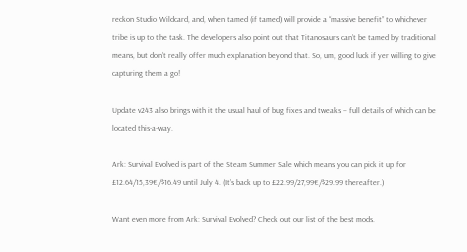reckon Studio Wildcard, and, when tamed (if tamed) will provide a “massive benefit” to whichever tribe is up to the task. The developers also point out that Titanosaurs can’t be tamed by traditional means, but don’t really offer much explanation beyond that. So, um, good luck if yer willing to give capturing them a go!

Update v243 also brings with it the usual haul of bug fixes and tweaks – full details of which can be located this-a-way.

Ark: Survival Evolved is part of the Steam Summer Sale which means you can pick it up for £12.64/15,39€/$16.49 until July 4. (It’s back up to £22.99/27,99€/$29.99 thereafter.)

Want even more from Ark: Survival Evolved? Check out our list of the best mods.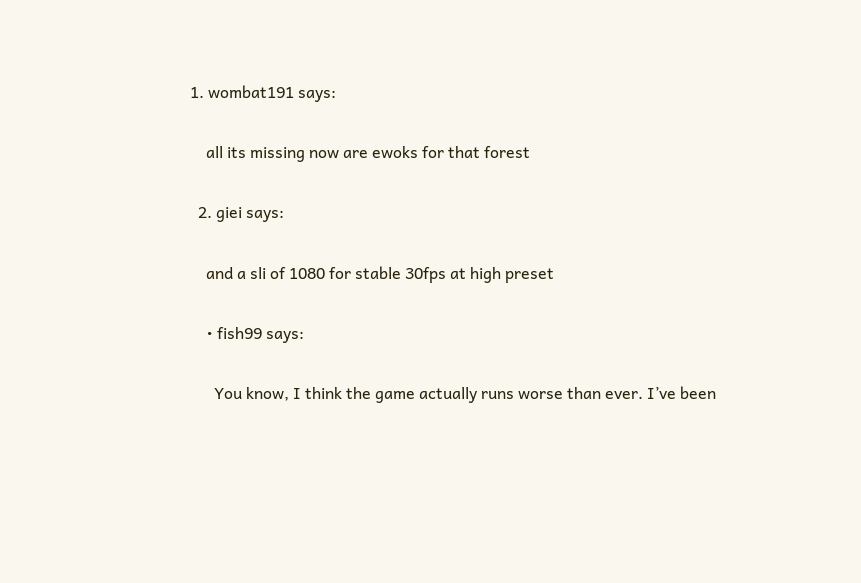1. wombat191 says:

    all its missing now are ewoks for that forest

  2. giei says:

    and a sli of 1080 for stable 30fps at high preset

    • fish99 says:

      You know, I think the game actually runs worse than ever. I’ve been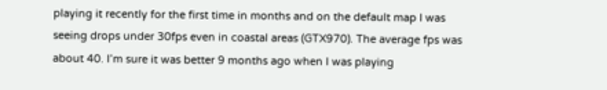playing it recently for the first time in months and on the default map I was seeing drops under 30fps even in coastal areas (GTX970). The average fps was about 40. I’m sure it was better 9 months ago when I was playing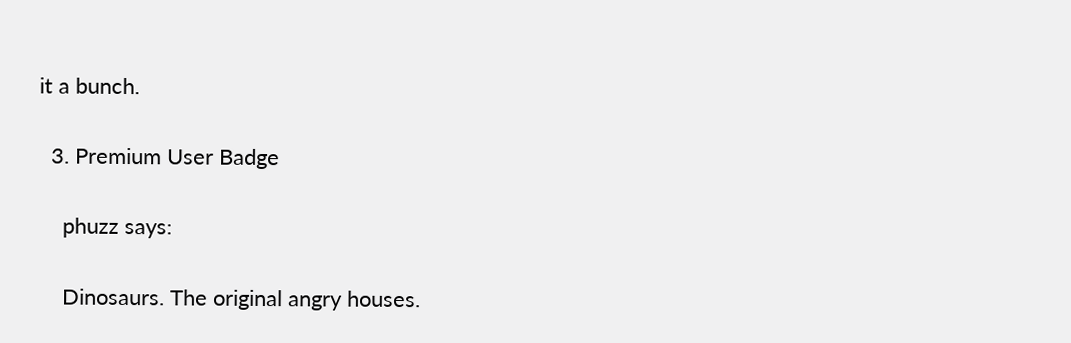it a bunch.

  3. Premium User Badge

    phuzz says:

    Dinosaurs. The original angry houses.